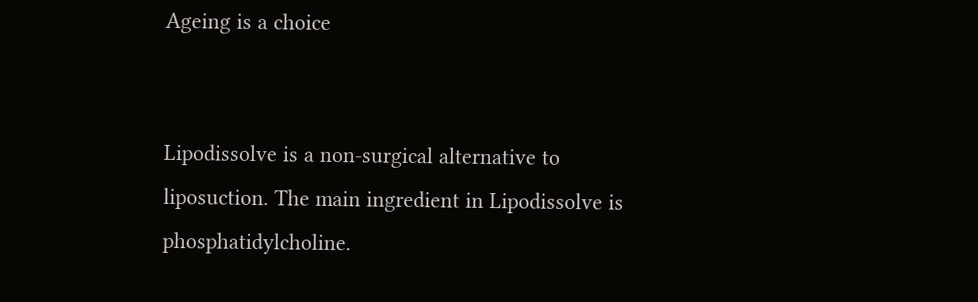Ageing is a choice


Lipodissolve is a non-surgical alternative to liposuction. The main ingredient in Lipodissolve is phosphatidylcholine.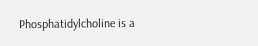Phosphatidylcholine is a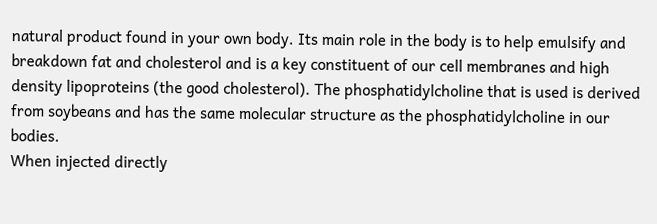natural product found in your own body. Its main role in the body is to help emulsify and breakdown fat and cholesterol and is a key constituent of our cell membranes and high density lipoproteins (the good cholesterol). The phosphatidylcholine that is used is derived from soybeans and has the same molecular structure as the phosphatidylcholine in our bodies.
When injected directly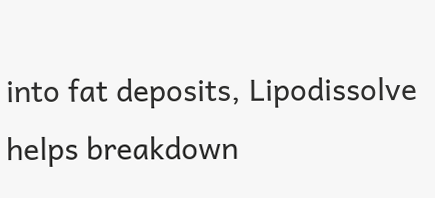into fat deposits, Lipodissolve helps breakdown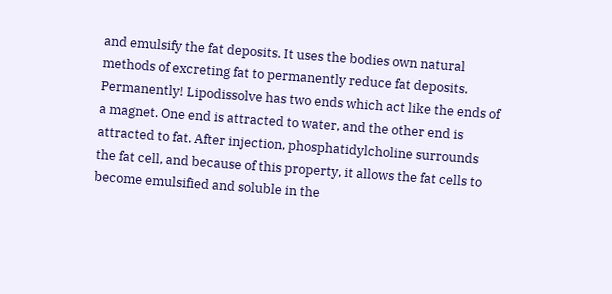and emulsify the fat deposits. It uses the bodies own natural methods of excreting fat to permanently reduce fat deposits. Permanently! Lipodissolve has two ends which act like the ends of a magnet. One end is attracted to water, and the other end is attracted to fat. After injection, phosphatidylcholine surrounds the fat cell, and because of this property, it allows the fat cells to become emulsified and soluble in the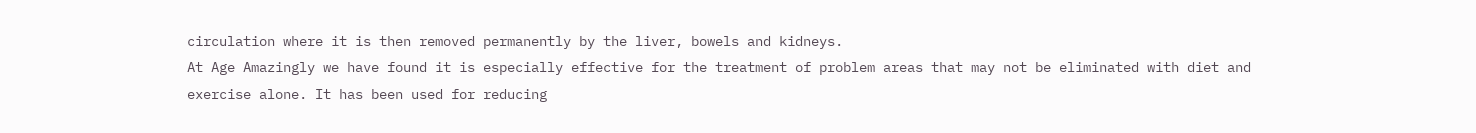circulation where it is then removed permanently by the liver, bowels and kidneys.
At Age Amazingly we have found it is especially effective for the treatment of problem areas that may not be eliminated with diet and exercise alone. It has been used for reducing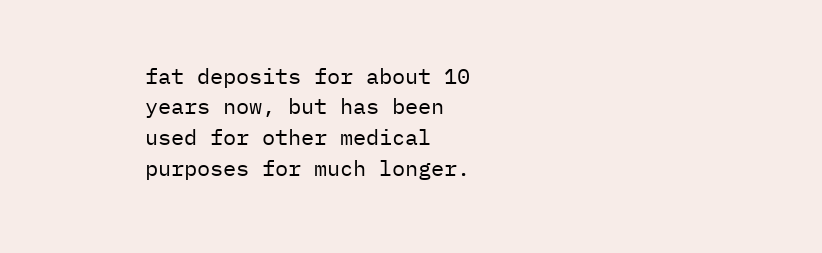fat deposits for about 10 years now, but has been used for other medical purposes for much longer.